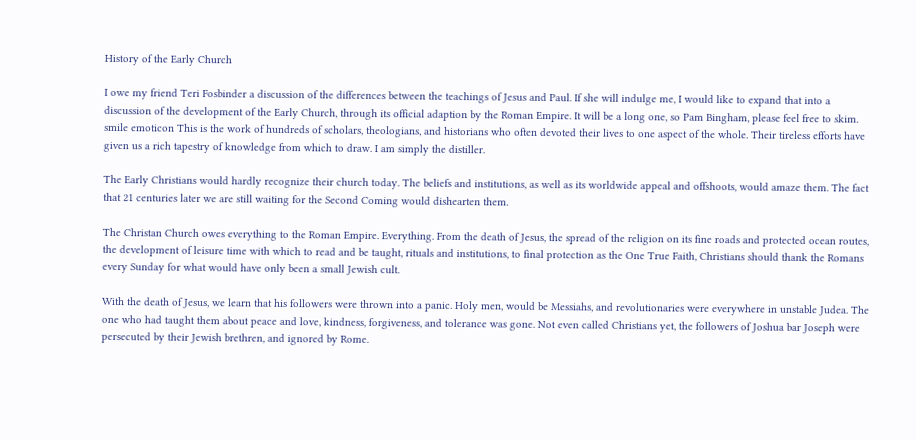History of the Early Church

I owe my friend Teri Fosbinder a discussion of the differences between the teachings of Jesus and Paul. If she will indulge me, I would like to expand that into a discussion of the development of the Early Church, through its official adaption by the Roman Empire. It will be a long one, so Pam Bingham, please feel free to skim. smile emoticon This is the work of hundreds of scholars, theologians, and historians who often devoted their lives to one aspect of the whole. Their tireless efforts have given us a rich tapestry of knowledge from which to draw. I am simply the distiller.

The Early Christians would hardly recognize their church today. The beliefs and institutions, as well as its worldwide appeal and offshoots, would amaze them. The fact that 21 centuries later we are still waiting for the Second Coming would dishearten them.

The Christan Church owes everything to the Roman Empire. Everything. From the death of Jesus, the spread of the religion on its fine roads and protected ocean routes, the development of leisure time with which to read and be taught, rituals and institutions, to final protection as the One True Faith, Christians should thank the Romans every Sunday for what would have only been a small Jewish cult.

With the death of Jesus, we learn that his followers were thrown into a panic. Holy men, would be Messiahs, and revolutionaries were everywhere in unstable Judea. The one who had taught them about peace and love, kindness, forgiveness, and tolerance was gone. Not even called Christians yet, the followers of Joshua bar Joseph were persecuted by their Jewish brethren, and ignored by Rome.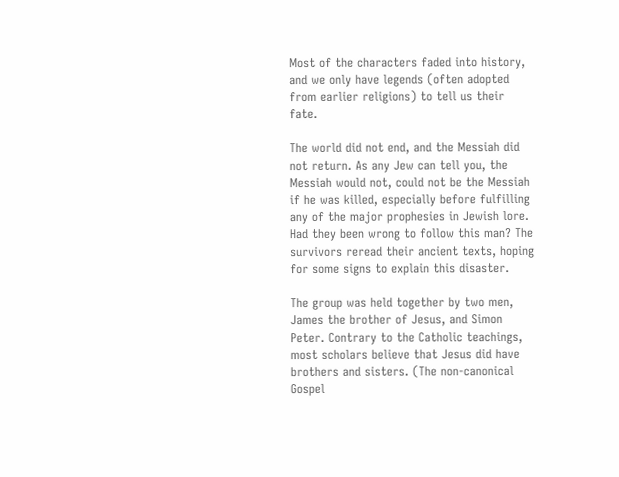Most of the characters faded into history, and we only have legends (often adopted from earlier religions) to tell us their fate.

The world did not end, and the Messiah did not return. As any Jew can tell you, the Messiah would not, could not be the Messiah if he was killed, especially before fulfilling any of the major prophesies in Jewish lore. Had they been wrong to follow this man? The survivors reread their ancient texts, hoping for some signs to explain this disaster.

The group was held together by two men, James the brother of Jesus, and Simon Peter. Contrary to the Catholic teachings, most scholars believe that Jesus did have brothers and sisters. (The non-canonical Gospel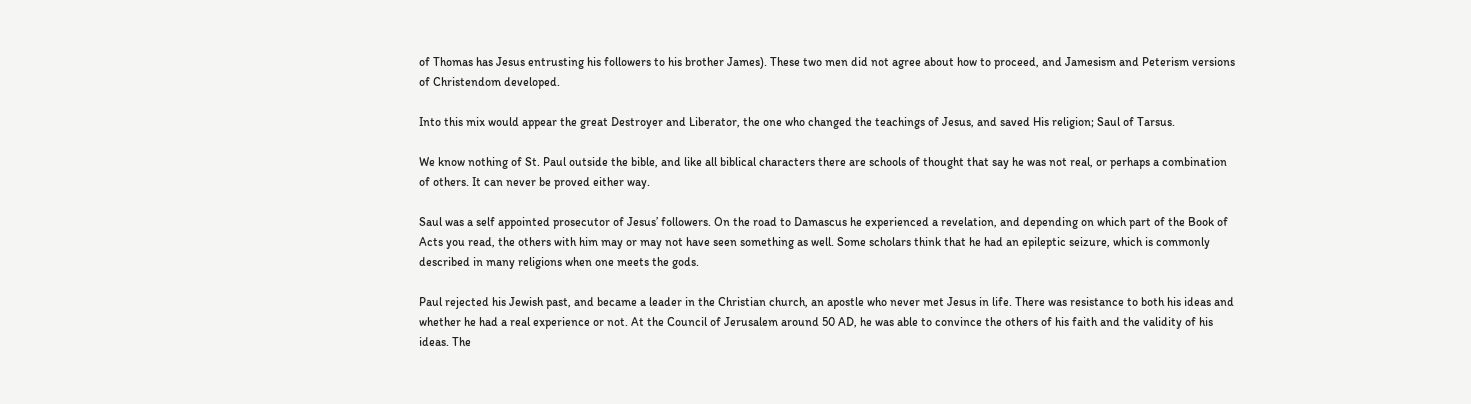of Thomas has Jesus entrusting his followers to his brother James). These two men did not agree about how to proceed, and Jamesism and Peterism versions of Christendom developed.

Into this mix would appear the great Destroyer and Liberator, the one who changed the teachings of Jesus, and saved His religion; Saul of Tarsus.

We know nothing of St. Paul outside the bible, and like all biblical characters there are schools of thought that say he was not real, or perhaps a combination of others. It can never be proved either way.

Saul was a self appointed prosecutor of Jesus’ followers. On the road to Damascus he experienced a revelation, and depending on which part of the Book of Acts you read, the others with him may or may not have seen something as well. Some scholars think that he had an epileptic seizure, which is commonly described in many religions when one meets the gods.

Paul rejected his Jewish past, and became a leader in the Christian church, an apostle who never met Jesus in life. There was resistance to both his ideas and whether he had a real experience or not. At the Council of Jerusalem around 50 AD, he was able to convince the others of his faith and the validity of his ideas. The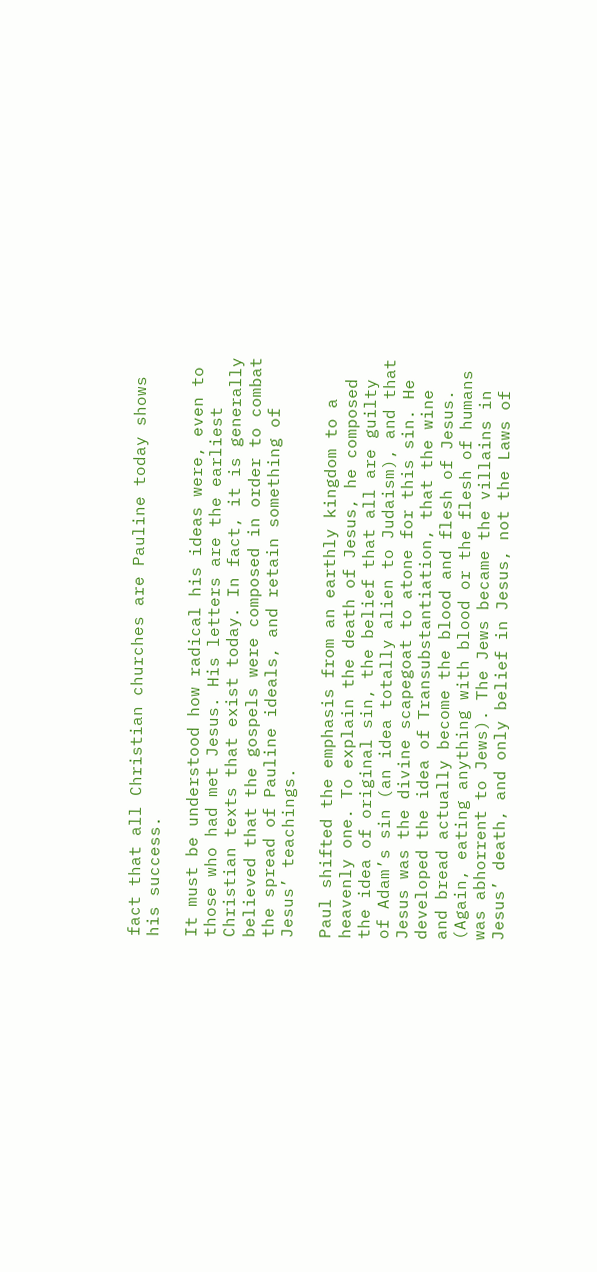fact that all Christian churches are Pauline today shows his success.

It must be understood how radical his ideas were, even to those who had met Jesus. His letters are the earliest Christian texts that exist today. In fact, it is generally believed that the gospels were composed in order to combat the spread of Pauline ideals, and retain something of Jesus’ teachings.

Paul shifted the emphasis from an earthly kingdom to a heavenly one. To explain the death of Jesus, he composed the idea of original sin, the belief that all are guilty of Adam’s sin (an idea totally alien to Judaism), and that Jesus was the divine scapegoat to atone for this sin. He developed the idea of Transubstantiation, that the wine and bread actually become the blood and flesh of Jesus. (Again, eating anything with blood or the flesh of humans was abhorrent to Jews). The Jews became the villains in Jesus’ death, and only belief in Jesus, not the Laws of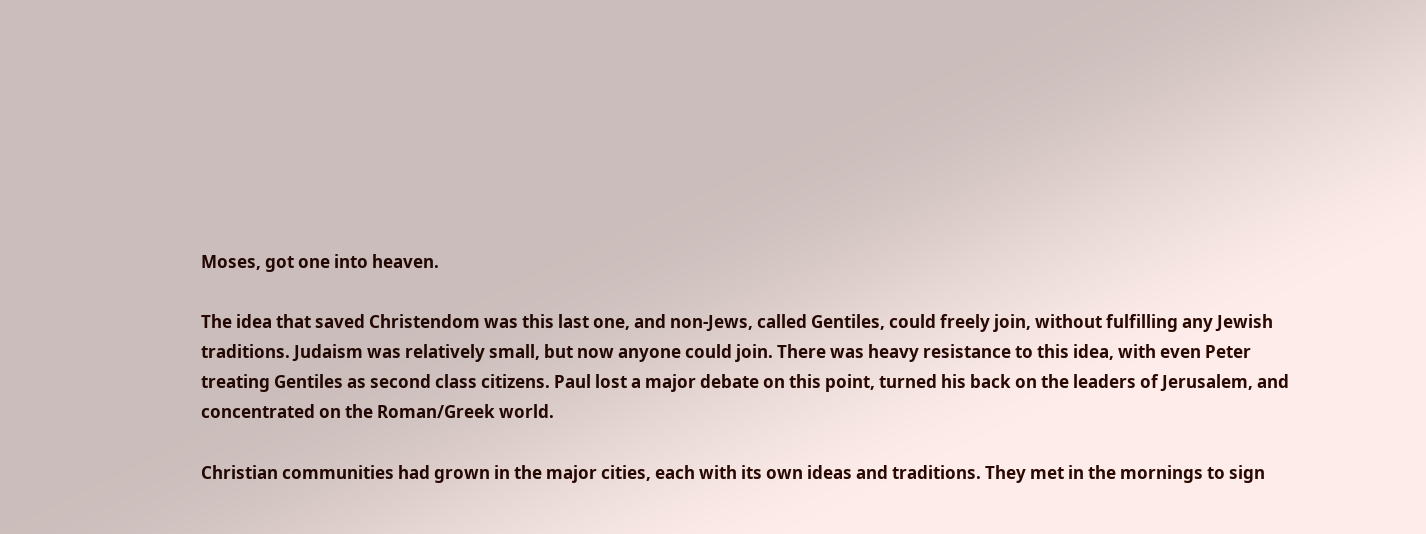Moses, got one into heaven.

The idea that saved Christendom was this last one, and non-Jews, called Gentiles, could freely join, without fulfilling any Jewish traditions. Judaism was relatively small, but now anyone could join. There was heavy resistance to this idea, with even Peter treating Gentiles as second class citizens. Paul lost a major debate on this point, turned his back on the leaders of Jerusalem, and concentrated on the Roman/Greek world.

Christian communities had grown in the major cities, each with its own ideas and traditions. They met in the mornings to sign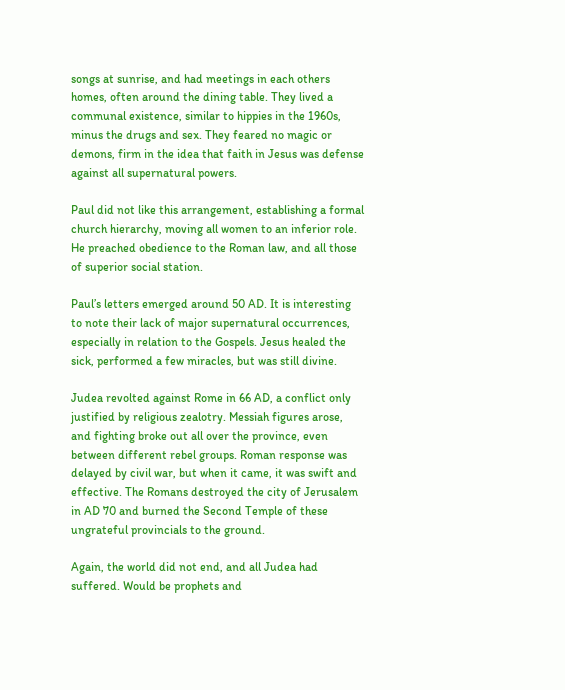songs at sunrise, and had meetings in each others homes, often around the dining table. They lived a communal existence, similar to hippies in the 1960s, minus the drugs and sex. They feared no magic or demons, firm in the idea that faith in Jesus was defense against all supernatural powers.

Paul did not like this arrangement, establishing a formal church hierarchy, moving all women to an inferior role. He preached obedience to the Roman law, and all those of superior social station.

Paul’s letters emerged around 50 AD. It is interesting to note their lack of major supernatural occurrences, especially in relation to the Gospels. Jesus healed the sick, performed a few miracles, but was still divine.

Judea revolted against Rome in 66 AD, a conflict only justified by religious zealotry. Messiah figures arose, and fighting broke out all over the province, even between different rebel groups. Roman response was delayed by civil war, but when it came, it was swift and effective. The Romans destroyed the city of Jerusalem in AD 70 and burned the Second Temple of these ungrateful provincials to the ground.

Again, the world did not end, and all Judea had suffered. Would be prophets and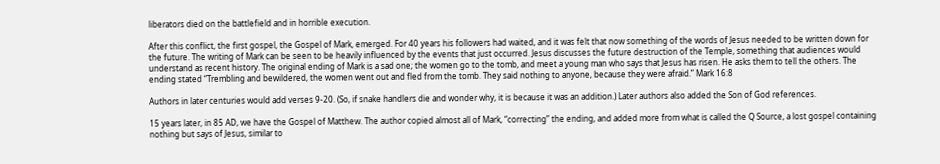liberators died on the battlefield and in horrible execution.

After this conflict, the first gospel, the Gospel of Mark, emerged. For 40 years his followers had waited, and it was felt that now something of the words of Jesus needed to be written down for the future. The writing of Mark can be seen to be heavily influenced by the events that just occurred. Jesus discusses the future destruction of the Temple, something that audiences would understand as recent history. The original ending of Mark is a sad one; the women go to the tomb, and meet a young man who says that Jesus has risen. He asks them to tell the others. The ending stated “Trembling and bewildered, the women went out and fled from the tomb. They said nothing to anyone, because they were afraid.” Mark 16:8

Authors in later centuries would add verses 9-20. (So, if snake handlers die and wonder why, it is because it was an addition.) Later authors also added the Son of God references.

15 years later, in 85 AD, we have the Gospel of Matthew. The author copied almost all of Mark, “correcting” the ending, and added more from what is called the Q Source, a lost gospel containing nothing but says of Jesus, similar to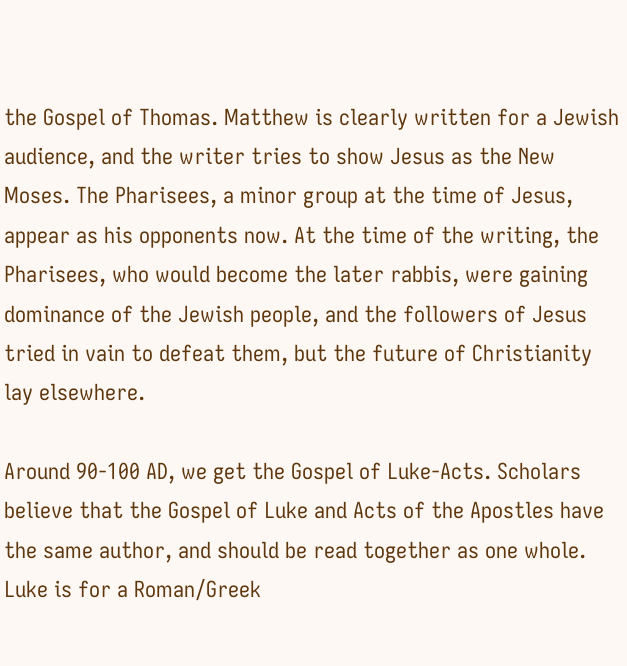the Gospel of Thomas. Matthew is clearly written for a Jewish audience, and the writer tries to show Jesus as the New Moses. The Pharisees, a minor group at the time of Jesus, appear as his opponents now. At the time of the writing, the Pharisees, who would become the later rabbis, were gaining dominance of the Jewish people, and the followers of Jesus tried in vain to defeat them, but the future of Christianity lay elsewhere.

Around 90-100 AD, we get the Gospel of Luke-Acts. Scholars believe that the Gospel of Luke and Acts of the Apostles have the same author, and should be read together as one whole. Luke is for a Roman/Greek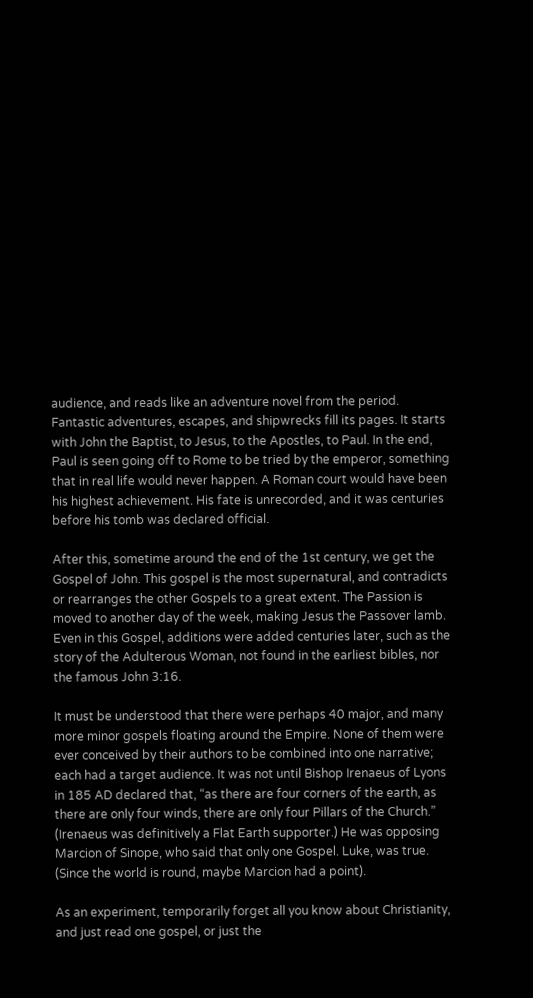audience, and reads like an adventure novel from the period. Fantastic adventures, escapes, and shipwrecks fill its pages. It starts with John the Baptist, to Jesus, to the Apostles, to Paul. In the end, Paul is seen going off to Rome to be tried by the emperor, something that in real life would never happen. A Roman court would have been his highest achievement. His fate is unrecorded, and it was centuries before his tomb was declared official.

After this, sometime around the end of the 1st century, we get the Gospel of John. This gospel is the most supernatural, and contradicts or rearranges the other Gospels to a great extent. The Passion is moved to another day of the week, making Jesus the Passover lamb. Even in this Gospel, additions were added centuries later, such as the story of the Adulterous Woman, not found in the earliest bibles, nor the famous John 3:16.

It must be understood that there were perhaps 40 major, and many more minor gospels floating around the Empire. None of them were ever conceived by their authors to be combined into one narrative; each had a target audience. It was not until Bishop Irenaeus of Lyons in 185 AD declared that, “as there are four corners of the earth, as there are only four winds, there are only four Pillars of the Church.” (Irenaeus was definitively a Flat Earth supporter.) He was opposing Marcion of Sinope, who said that only one Gospel. Luke, was true. (Since the world is round, maybe Marcion had a point).

As an experiment, temporarily forget all you know about Christianity, and just read one gospel, or just the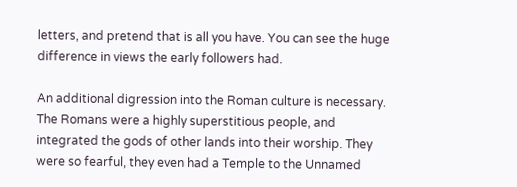letters, and pretend that is all you have. You can see the huge difference in views the early followers had.

An additional digression into the Roman culture is necessary. The Romans were a highly superstitious people, and integrated the gods of other lands into their worship. They were so fearful, they even had a Temple to the Unnamed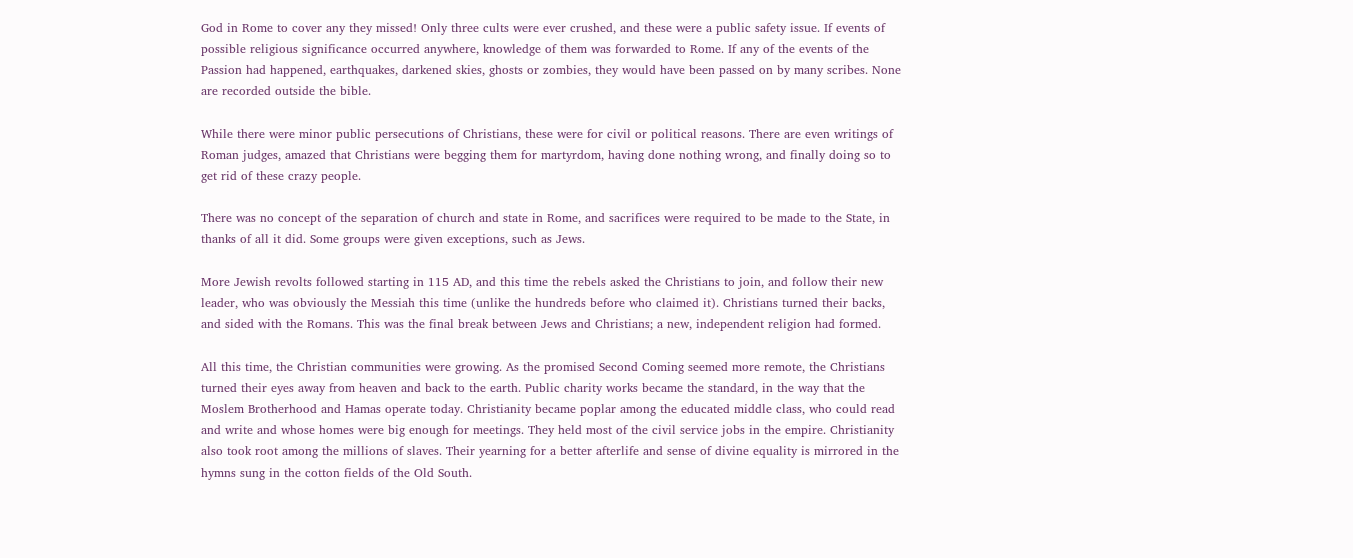God in Rome to cover any they missed! Only three cults were ever crushed, and these were a public safety issue. If events of possible religious significance occurred anywhere, knowledge of them was forwarded to Rome. If any of the events of the Passion had happened, earthquakes, darkened skies, ghosts or zombies, they would have been passed on by many scribes. None are recorded outside the bible.

While there were minor public persecutions of Christians, these were for civil or political reasons. There are even writings of Roman judges, amazed that Christians were begging them for martyrdom, having done nothing wrong, and finally doing so to get rid of these crazy people.

There was no concept of the separation of church and state in Rome, and sacrifices were required to be made to the State, in thanks of all it did. Some groups were given exceptions, such as Jews.

More Jewish revolts followed starting in 115 AD, and this time the rebels asked the Christians to join, and follow their new leader, who was obviously the Messiah this time (unlike the hundreds before who claimed it). Christians turned their backs, and sided with the Romans. This was the final break between Jews and Christians; a new, independent religion had formed.

All this time, the Christian communities were growing. As the promised Second Coming seemed more remote, the Christians turned their eyes away from heaven and back to the earth. Public charity works became the standard, in the way that the Moslem Brotherhood and Hamas operate today. Christianity became poplar among the educated middle class, who could read and write and whose homes were big enough for meetings. They held most of the civil service jobs in the empire. Christianity also took root among the millions of slaves. Their yearning for a better afterlife and sense of divine equality is mirrored in the hymns sung in the cotton fields of the Old South.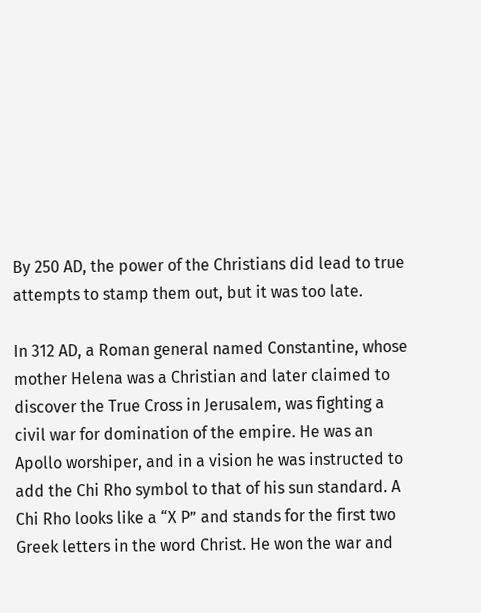By 250 AD, the power of the Christians did lead to true attempts to stamp them out, but it was too late.

In 312 AD, a Roman general named Constantine, whose mother Helena was a Christian and later claimed to discover the True Cross in Jerusalem, was fighting a civil war for domination of the empire. He was an Apollo worshiper, and in a vision he was instructed to add the Chi Rho symbol to that of his sun standard. A Chi Rho looks like a “X P” and stands for the first two Greek letters in the word Christ. He won the war and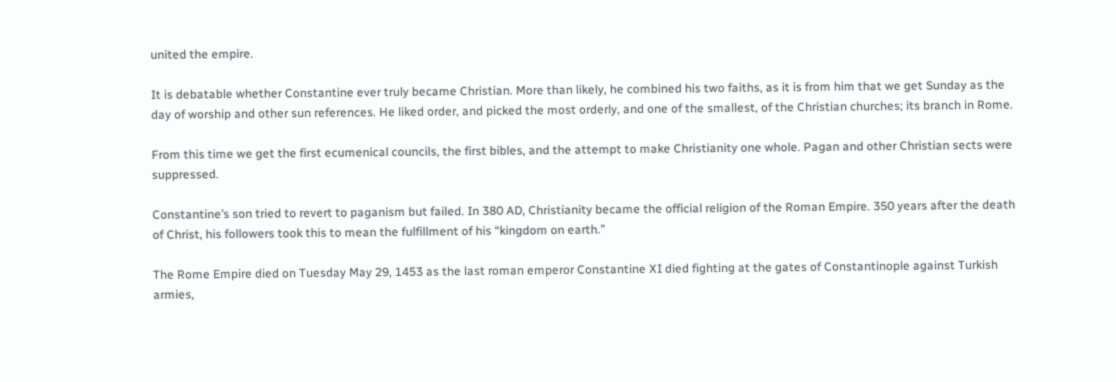united the empire.

It is debatable whether Constantine ever truly became Christian. More than likely, he combined his two faiths, as it is from him that we get Sunday as the day of worship and other sun references. He liked order, and picked the most orderly, and one of the smallest, of the Christian churches; its branch in Rome.

From this time we get the first ecumenical councils, the first bibles, and the attempt to make Christianity one whole. Pagan and other Christian sects were suppressed.

Constantine’s son tried to revert to paganism but failed. In 380 AD, Christianity became the official religion of the Roman Empire. 350 years after the death of Christ, his followers took this to mean the fulfillment of his “kingdom on earth.”

The Rome Empire died on Tuesday May 29, 1453 as the last roman emperor Constantine XI died fighting at the gates of Constantinople against Turkish armies,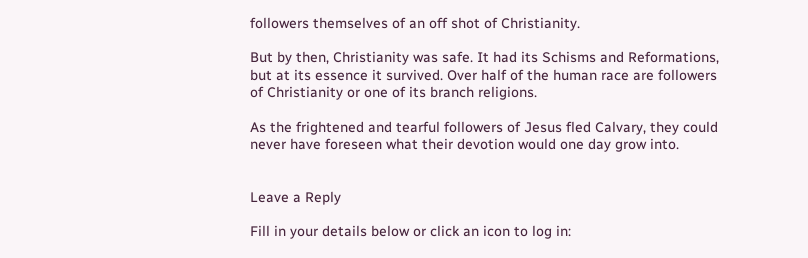followers themselves of an off shot of Christianity.

But by then, Christianity was safe. It had its Schisms and Reformations, but at its essence it survived. Over half of the human race are followers of Christianity or one of its branch religions.

As the frightened and tearful followers of Jesus fled Calvary, they could never have foreseen what their devotion would one day grow into.


Leave a Reply

Fill in your details below or click an icon to log in: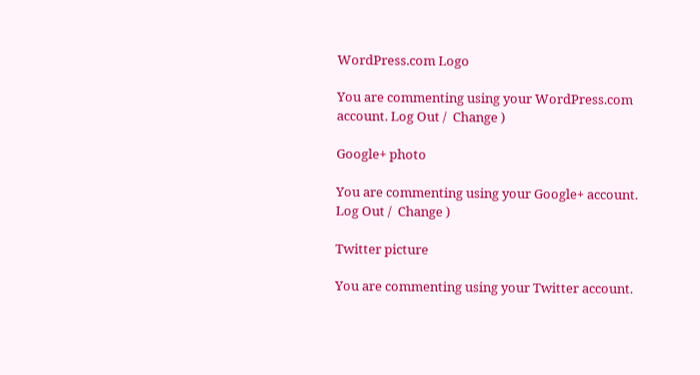WordPress.com Logo

You are commenting using your WordPress.com account. Log Out /  Change )

Google+ photo

You are commenting using your Google+ account. Log Out /  Change )

Twitter picture

You are commenting using your Twitter account.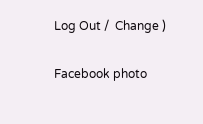Log Out /  Change )

Facebook photo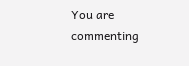You are commenting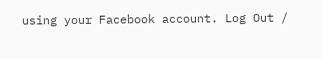using your Facebook account. Log Out /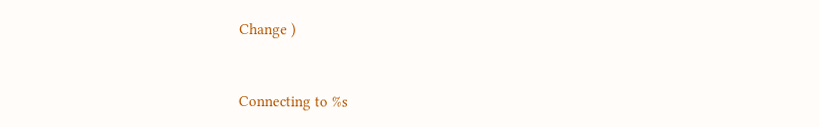Change )


Connecting to %s